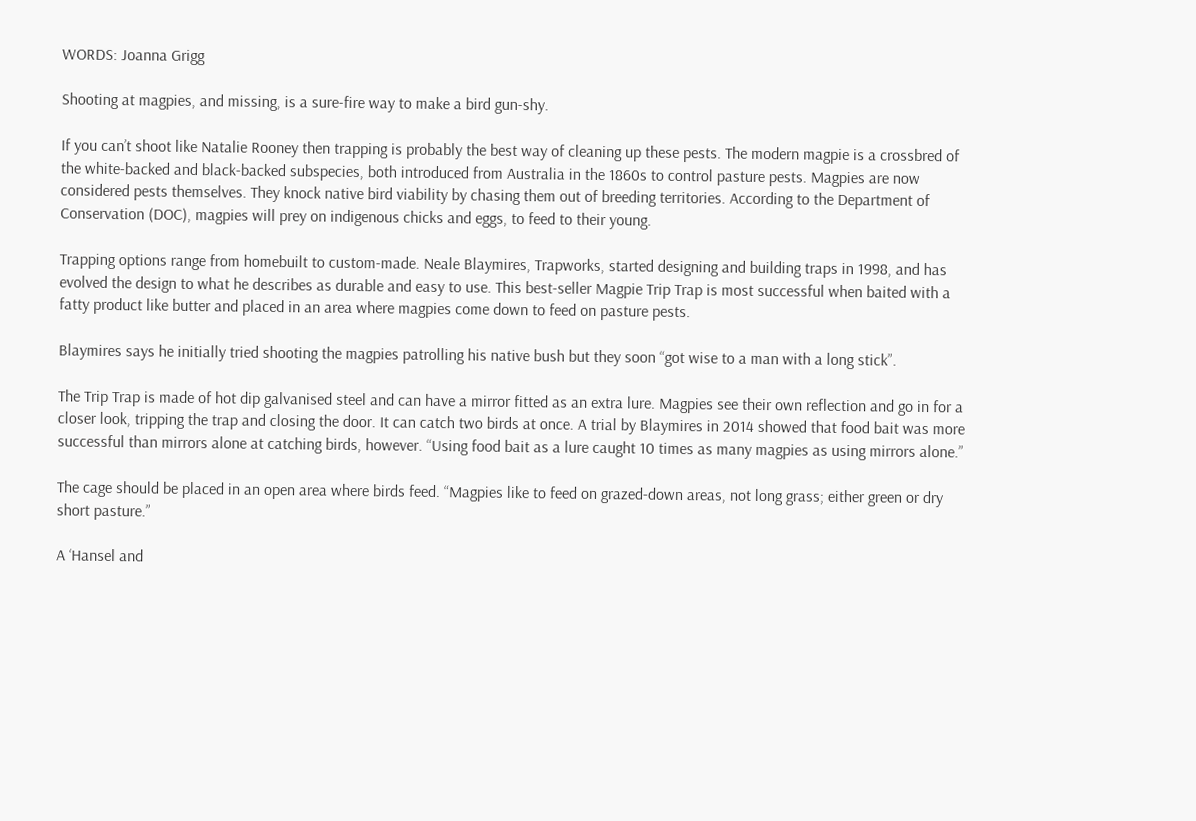WORDS: Joanna Grigg

Shooting at magpies, and missing, is a sure-fire way to make a bird gun-shy.

If you can’t shoot like Natalie Rooney then trapping is probably the best way of cleaning up these pests. The modern magpie is a crossbred of the white-backed and black-backed subspecies, both introduced from Australia in the 1860s to control pasture pests. Magpies are now considered pests themselves. They knock native bird viability by chasing them out of breeding territories. According to the Department of Conservation (DOC), magpies will prey on indigenous chicks and eggs, to feed to their young.

Trapping options range from homebuilt to custom-made. Neale Blaymires, Trapworks, started designing and building traps in 1998, and has evolved the design to what he describes as durable and easy to use. This best-seller Magpie Trip Trap is most successful when baited with a fatty product like butter and placed in an area where magpies come down to feed on pasture pests.

Blaymires says he initially tried shooting the magpies patrolling his native bush but they soon “got wise to a man with a long stick”.

The Trip Trap is made of hot dip galvanised steel and can have a mirror fitted as an extra lure. Magpies see their own reflection and go in for a closer look, tripping the trap and closing the door. It can catch two birds at once. A trial by Blaymires in 2014 showed that food bait was more successful than mirrors alone at catching birds, however. “Using food bait as a lure caught 10 times as many magpies as using mirrors alone.”

The cage should be placed in an open area where birds feed. “Magpies like to feed on grazed-down areas, not long grass; either green or dry short pasture.”

A ‘Hansel and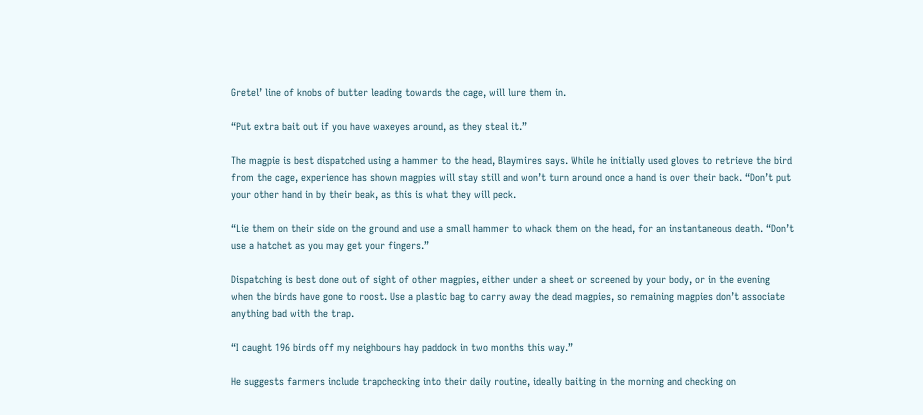Gretel’ line of knobs of butter leading towards the cage, will lure them in.

“Put extra bait out if you have waxeyes around, as they steal it.”

The magpie is best dispatched using a hammer to the head, Blaymires says. While he initially used gloves to retrieve the bird from the cage, experience has shown magpies will stay still and won’t turn around once a hand is over their back. “Don’t put your other hand in by their beak, as this is what they will peck.

“Lie them on their side on the ground and use a small hammer to whack them on the head, for an instantaneous death. “Don’t use a hatchet as you may get your fingers.”

Dispatching is best done out of sight of other magpies, either under a sheet or screened by your body, or in the evening when the birds have gone to roost. Use a plastic bag to carry away the dead magpies, so remaining magpies don’t associate anything bad with the trap.

“I caught 196 birds off my neighbours hay paddock in two months this way.”

He suggests farmers include trapchecking into their daily routine, ideally baiting in the morning and checking on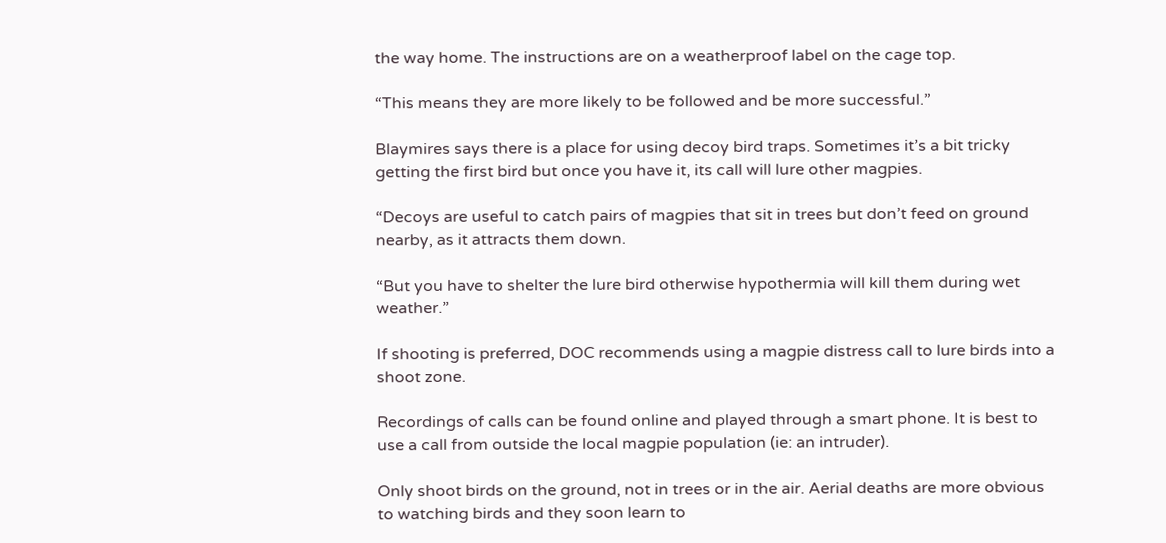the way home. The instructions are on a weatherproof label on the cage top.

“This means they are more likely to be followed and be more successful.”

Blaymires says there is a place for using decoy bird traps. Sometimes it’s a bit tricky getting the first bird but once you have it, its call will lure other magpies.

“Decoys are useful to catch pairs of magpies that sit in trees but don’t feed on ground nearby, as it attracts them down.

“But you have to shelter the lure bird otherwise hypothermia will kill them during wet weather.”

If shooting is preferred, DOC recommends using a magpie distress call to lure birds into a shoot zone.

Recordings of calls can be found online and played through a smart phone. It is best to use a call from outside the local magpie population (ie: an intruder).

Only shoot birds on the ground, not in trees or in the air. Aerial deaths are more obvious to watching birds and they soon learn to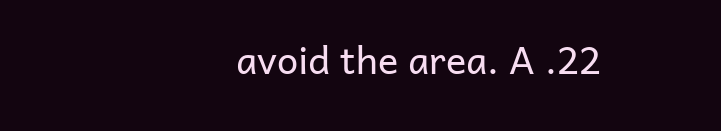avoid the area. A .22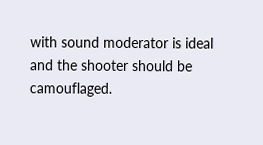with sound moderator is ideal and the shooter should be camouflaged.